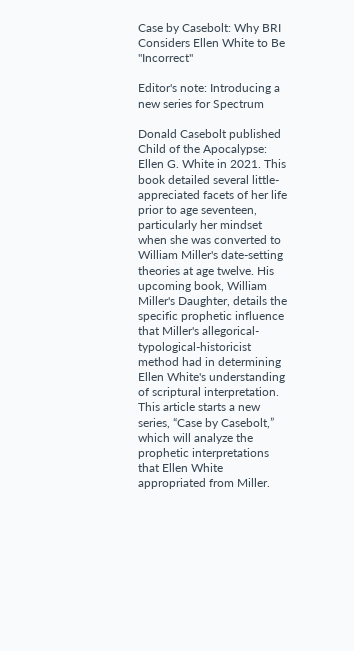Case by Casebolt: Why BRI Considers Ellen White to Be "Incorrect"

Editor's note: Introducing a new series for Spectrum

Donald Casebolt published Child of the Apocalypse: Ellen G. White in 2021. This book detailed several little-appreciated facets of her life prior to age seventeen, particularly her mindset when she was converted to William Miller's date-setting theories at age twelve. His upcoming book, William Miller's Daughter, details the specific prophetic influence that Miller's allegorical-typological-historicist method had in determining Ellen White's understanding of scriptural interpretation. This article starts a new series, “Case by Casebolt,” which will analyze the prophetic interpretations that Ellen White appropriated from Miller.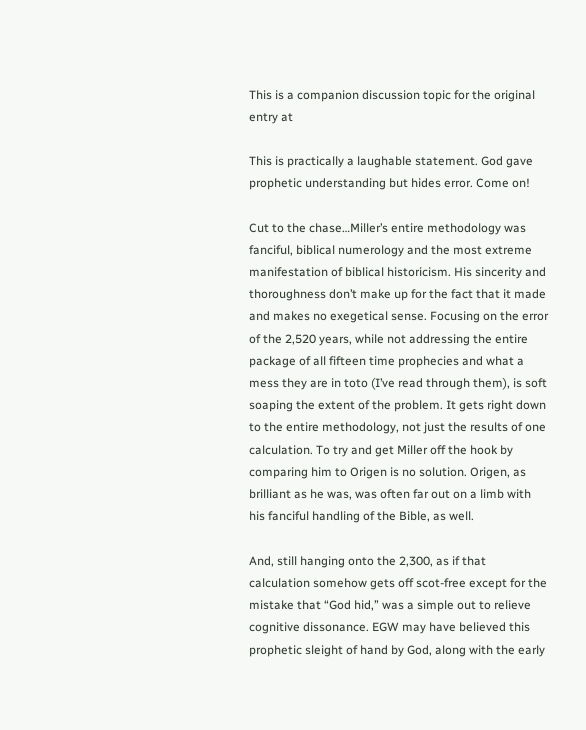This is a companion discussion topic for the original entry at

This is practically a laughable statement. God gave prophetic understanding but hides error. Come on!

Cut to the chase…Miller’s entire methodology was fanciful, biblical numerology and the most extreme manifestation of biblical historicism. His sincerity and thoroughness don’t make up for the fact that it made and makes no exegetical sense. Focusing on the error of the 2,520 years, while not addressing the entire package of all fifteen time prophecies and what a mess they are in toto (I’ve read through them), is soft soaping the extent of the problem. It gets right down to the entire methodology, not just the results of one calculation. To try and get Miller off the hook by comparing him to Origen is no solution. Origen, as brilliant as he was, was often far out on a limb with his fanciful handling of the Bible, as well.

And, still hanging onto the 2,300, as if that calculation somehow gets off scot-free except for the mistake that “God hid,” was a simple out to relieve cognitive dissonance. EGW may have believed this prophetic sleight of hand by God, along with the early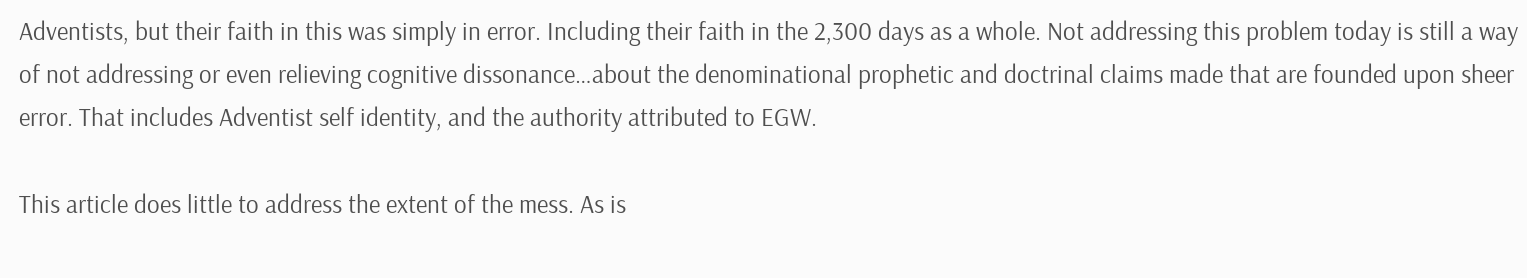Adventists, but their faith in this was simply in error. Including their faith in the 2,300 days as a whole. Not addressing this problem today is still a way of not addressing or even relieving cognitive dissonance…about the denominational prophetic and doctrinal claims made that are founded upon sheer error. That includes Adventist self identity, and the authority attributed to EGW.

This article does little to address the extent of the mess. As is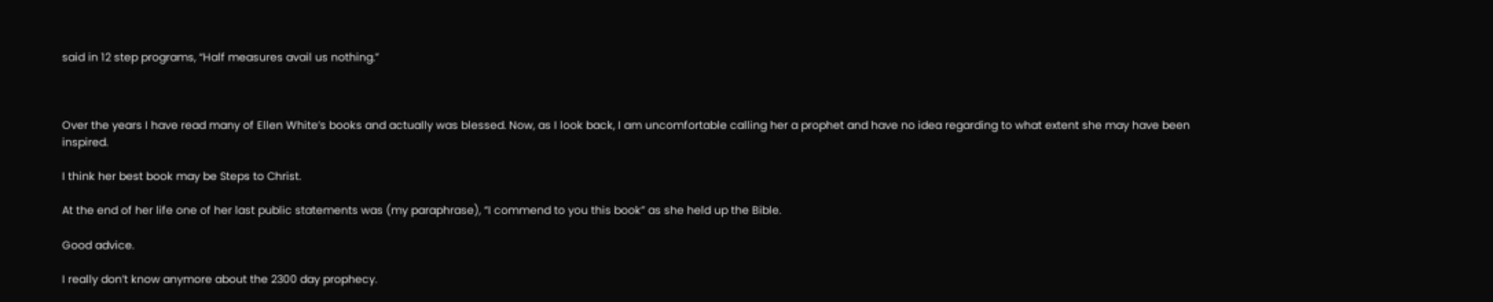said in 12 step programs, “Half measures avail us nothing.”



Over the years I have read many of Ellen White’s books and actually was blessed. Now, as I look back, I am uncomfortable calling her a prophet and have no idea regarding to what extent she may have been inspired.

I think her best book may be Steps to Christ.

At the end of her life one of her last public statements was (my paraphrase), “I commend to you this book” as she held up the Bible.

Good advice.

I really don’t know anymore about the 2300 day prophecy.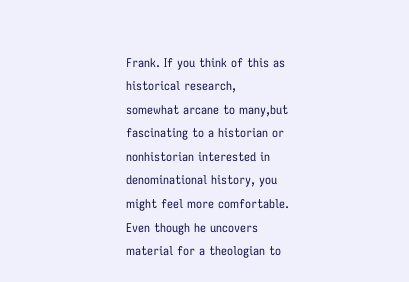Frank. If you think of this as historical research, somewhat arcane to many,but fascinating to a historian or nonhistorian interested in denominational history, you might feel more comfortable. Even though he uncovers material for a theologian to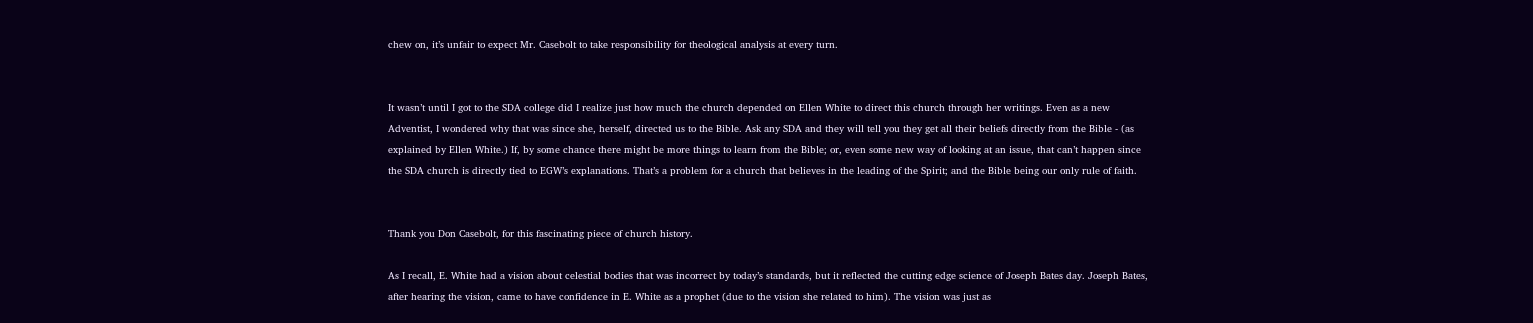chew on, it’s unfair to expect Mr. Casebolt to take responsibility for theological analysis at every turn.


It wasn’t until I got to the SDA college did I realize just how much the church depended on Ellen White to direct this church through her writings. Even as a new Adventist, I wondered why that was since she, herself, directed us to the Bible. Ask any SDA and they will tell you they get all their beliefs directly from the Bible - (as explained by Ellen White.) If, by some chance there might be more things to learn from the Bible; or, even some new way of looking at an issue, that can’t happen since the SDA church is directly tied to EGW’s explanations. That’s a problem for a church that believes in the leading of the Spirit; and the Bible being our only rule of faith.


Thank you Don Casebolt, for this fascinating piece of church history.

As I recall, E. White had a vision about celestial bodies that was incorrect by today’s standards, but it reflected the cutting edge science of Joseph Bates day. Joseph Bates, after hearing the vision, came to have confidence in E. White as a prophet (due to the vision she related to him). The vision was just as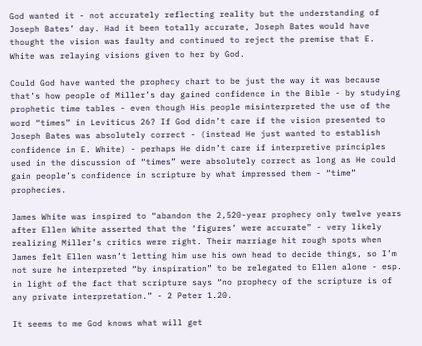God wanted it - not accurately reflecting reality but the understanding of Joseph Bates’ day. Had it been totally accurate, Joseph Bates would have thought the vision was faulty and continued to reject the premise that E. White was relaying visions given to her by God.

Could God have wanted the prophecy chart to be just the way it was because that’s how people of Miller’s day gained confidence in the Bible - by studying prophetic time tables - even though His people misinterpreted the use of the word “times” in Leviticus 26? If God didn’t care if the vision presented to Joseph Bates was absolutely correct - (instead He just wanted to establish confidence in E. White) - perhaps He didn’t care if interpretive principles used in the discussion of “times” were absolutely correct as long as He could gain people’s confidence in scripture by what impressed them - “time” prophecies.

James White was inspired to “abandon the 2,520-year prophecy only twelve years after Ellen White asserted that the ‘figures’ were accurate” - very likely realizing Miller’s critics were right. Their marriage hit rough spots when James felt Ellen wasn’t letting him use his own head to decide things, so I’m not sure he interpreted “by inspiration” to be relegated to Ellen alone - esp. in light of the fact that scripture says “no prophecy of the scripture is of any private interpretation.” - 2 Peter 1.20.

It seems to me God knows what will get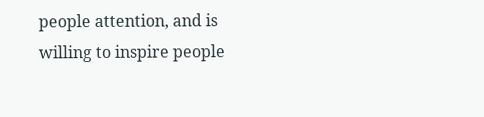people attention, and is willing to inspire people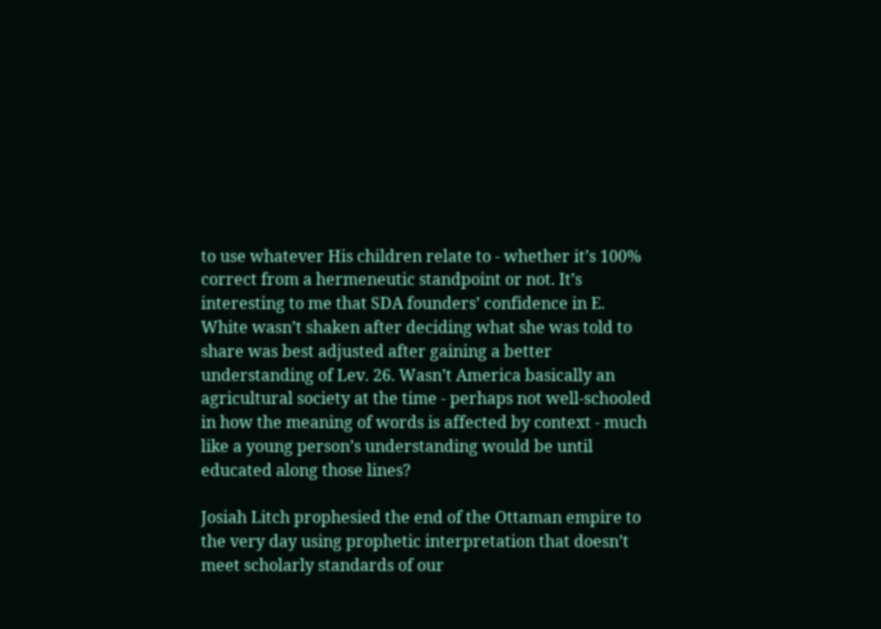to use whatever His children relate to - whether it’s 100% correct from a hermeneutic standpoint or not. It’s interesting to me that SDA founders’ confidence in E. White wasn’t shaken after deciding what she was told to share was best adjusted after gaining a better understanding of Lev. 26. Wasn’t America basically an agricultural society at the time - perhaps not well-schooled in how the meaning of words is affected by context - much like a young person’s understanding would be until educated along those lines?

Josiah Litch prophesied the end of the Ottaman empire to the very day using prophetic interpretation that doesn’t meet scholarly standards of our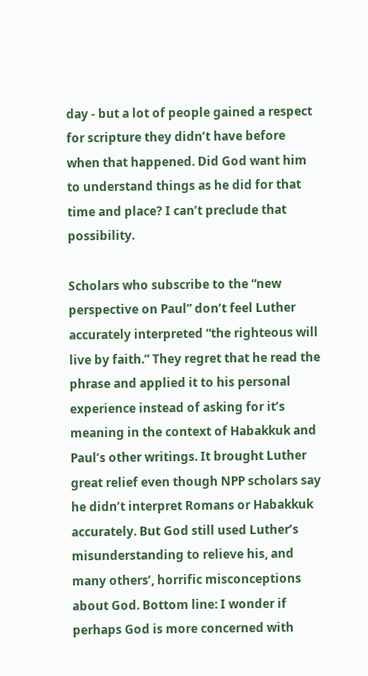day - but a lot of people gained a respect for scripture they didn’t have before when that happened. Did God want him to understand things as he did for that time and place? I can’t preclude that possibility.

Scholars who subscribe to the “new perspective on Paul” don’t feel Luther accurately interpreted “the righteous will live by faith.” They regret that he read the phrase and applied it to his personal experience instead of asking for it’s meaning in the context of Habakkuk and Paul’s other writings. It brought Luther great relief even though NPP scholars say he didn’t interpret Romans or Habakkuk accurately. But God still used Luther’s misunderstanding to relieve his, and many others’, horrific misconceptions about God. Bottom line: I wonder if perhaps God is more concerned with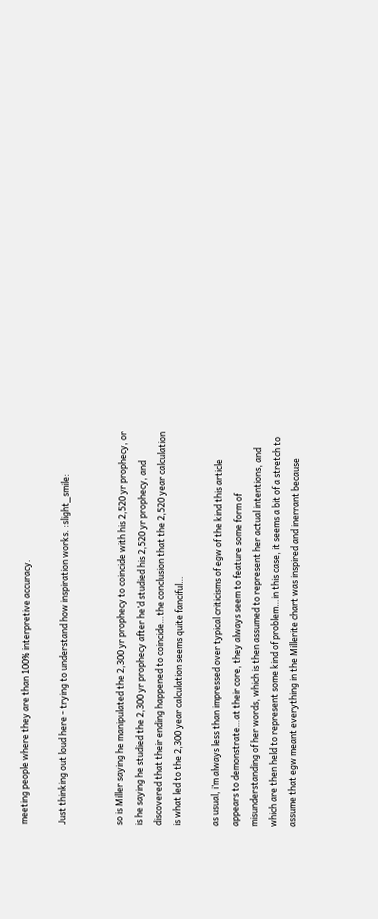meeting people where they are than 100% interpretive accuracy.

Just thinking out loud here - trying to understand how inspiration works. :slight_smile:


so is Miller saying he manipulated the 2,300 yr prophecy to coincide with his 2,520 yr prophecy, or is he saying he studied the 2,300 yr prophecy after he’d studied his 2,520 yr prophecy, and discovered that their ending happened to coincide…the conclusion that the 2,520 year calculation is what led to the 2,300 year calculation seems quite fanciful…

as usual, i’m always less than impressed over typical criticisms of egw of the kind this article appears to demonstrate…at their core, they always seem to feature some form of misunderstanding of her words, which is then assumed to represent her actual intentions, and which are then held to represent some kind of problem…in this case, it seems a bit of a stretch to assume that egw meant everything in the Millerite chart was inspired and inerrant because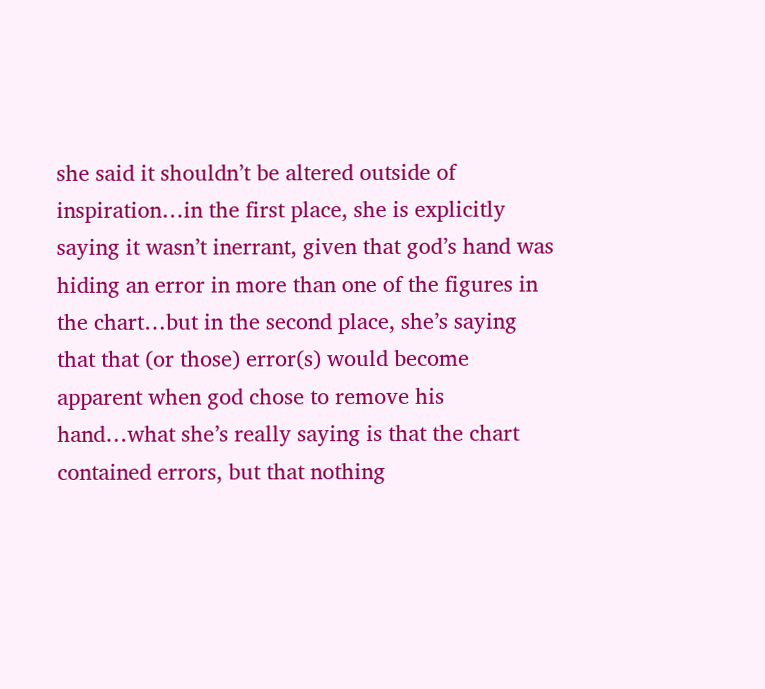she said it shouldn’t be altered outside of inspiration…in the first place, she is explicitly saying it wasn’t inerrant, given that god’s hand was hiding an error in more than one of the figures in the chart…but in the second place, she’s saying that that (or those) error(s) would become apparent when god chose to remove his hand…what she’s really saying is that the chart contained errors, but that nothing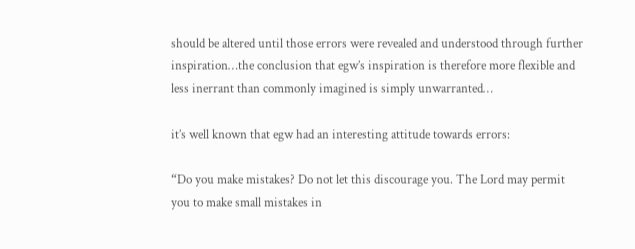should be altered until those errors were revealed and understood through further inspiration…the conclusion that egw’s inspiration is therefore more flexible and less inerrant than commonly imagined is simply unwarranted…

it’s well known that egw had an interesting attitude towards errors:

“Do you make mistakes? Do not let this discourage you. The Lord may permit you to make small mistakes in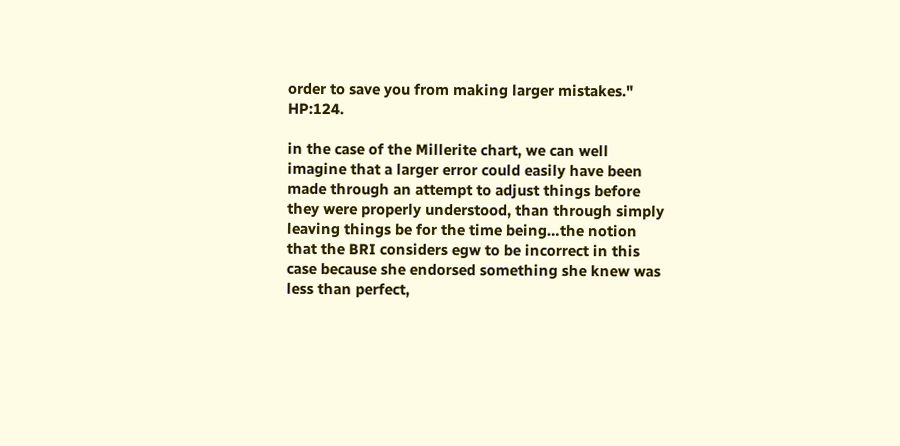order to save you from making larger mistakes." HP:124.

in the case of the Millerite chart, we can well imagine that a larger error could easily have been made through an attempt to adjust things before they were properly understood, than through simply leaving things be for the time being…the notion that the BRI considers egw to be incorrect in this case because she endorsed something she knew was less than perfect,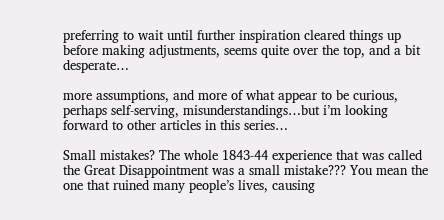preferring to wait until further inspiration cleared things up before making adjustments, seems quite over the top, and a bit desperate…

more assumptions, and more of what appear to be curious, perhaps self-serving, misunderstandings…but i’m looking forward to other articles in this series…

Small mistakes? The whole 1843-44 experience that was called the Great Disappointment was a small mistake??? You mean the one that ruined many people’s lives, causing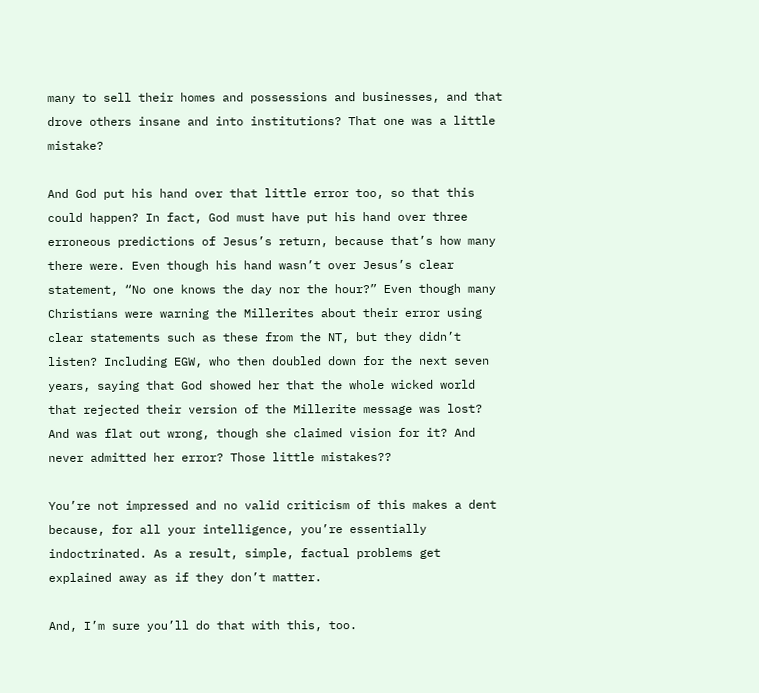many to sell their homes and possessions and businesses, and that drove others insane and into institutions? That one was a little mistake?

And God put his hand over that little error too, so that this could happen? In fact, God must have put his hand over three erroneous predictions of Jesus’s return, because that’s how many there were. Even though his hand wasn’t over Jesus’s clear statement, “No one knows the day nor the hour?” Even though many Christians were warning the Millerites about their error using clear statements such as these from the NT, but they didn’t listen? Including EGW, who then doubled down for the next seven years, saying that God showed her that the whole wicked world that rejected their version of the Millerite message was lost? And was flat out wrong, though she claimed vision for it? And never admitted her error? Those little mistakes??

You’re not impressed and no valid criticism of this makes a dent because, for all your intelligence, you’re essentially indoctrinated. As a result, simple, factual problems get explained away as if they don’t matter.

And, I’m sure you’ll do that with this, too.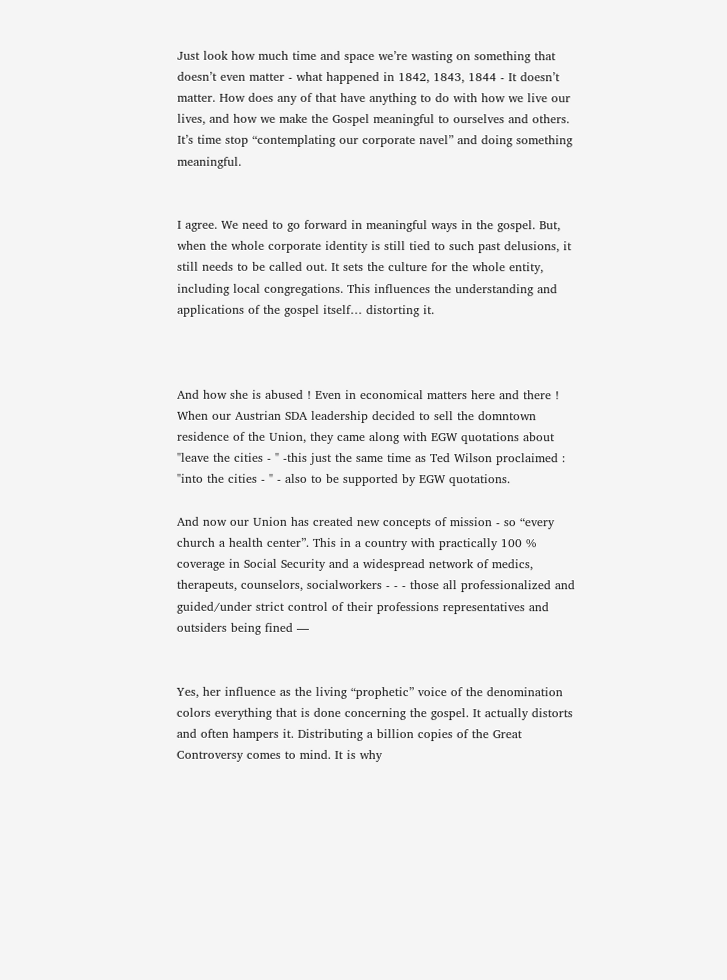Just look how much time and space we’re wasting on something that doesn’t even matter - what happened in 1842, 1843, 1844 - It doesn’t matter. How does any of that have anything to do with how we live our lives, and how we make the Gospel meaningful to ourselves and others. It’s time stop “contemplating our corporate navel” and doing something meaningful.


I agree. We need to go forward in meaningful ways in the gospel. But, when the whole corporate identity is still tied to such past delusions, it still needs to be called out. It sets the culture for the whole entity, including local congregations. This influences the understanding and applications of the gospel itself… distorting it.



And how she is abused ! Even in economical matters here and there ! When our Austrian SDA leadership decided to sell the domntown residence of the Union, they came along with EGW quotations about "leave the cities - " -this just the same time as Ted Wilson proclaimed : "into the cities - " - also to be supported by EGW quotations.

And now our Union has created new concepts of mission - so “every church a health center”. This in a country with practically 100 % coverage in Social Security and a widespread network of medics, therapeuts, counselors, socialworkers - - - those all professionalized and guided/under strict control of their professions representatives and outsiders being fined —


Yes, her influence as the living “prophetic” voice of the denomination colors everything that is done concerning the gospel. It actually distorts and often hampers it. Distributing a billion copies of the Great Controversy comes to mind. It is why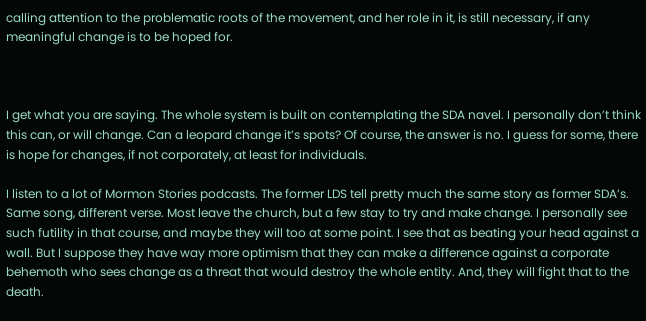calling attention to the problematic roots of the movement, and her role in it, is still necessary, if any meaningful change is to be hoped for.



I get what you are saying. The whole system is built on contemplating the SDA navel. I personally don’t think this can, or will change. Can a leopard change it’s spots? Of course, the answer is no. I guess for some, there is hope for changes, if not corporately, at least for individuals.

I listen to a lot of Mormon Stories podcasts. The former LDS tell pretty much the same story as former SDA’s. Same song, different verse. Most leave the church, but a few stay to try and make change. I personally see such futility in that course, and maybe they will too at some point. I see that as beating your head against a wall. But I suppose they have way more optimism that they can make a difference against a corporate behemoth who sees change as a threat that would destroy the whole entity. And, they will fight that to the death.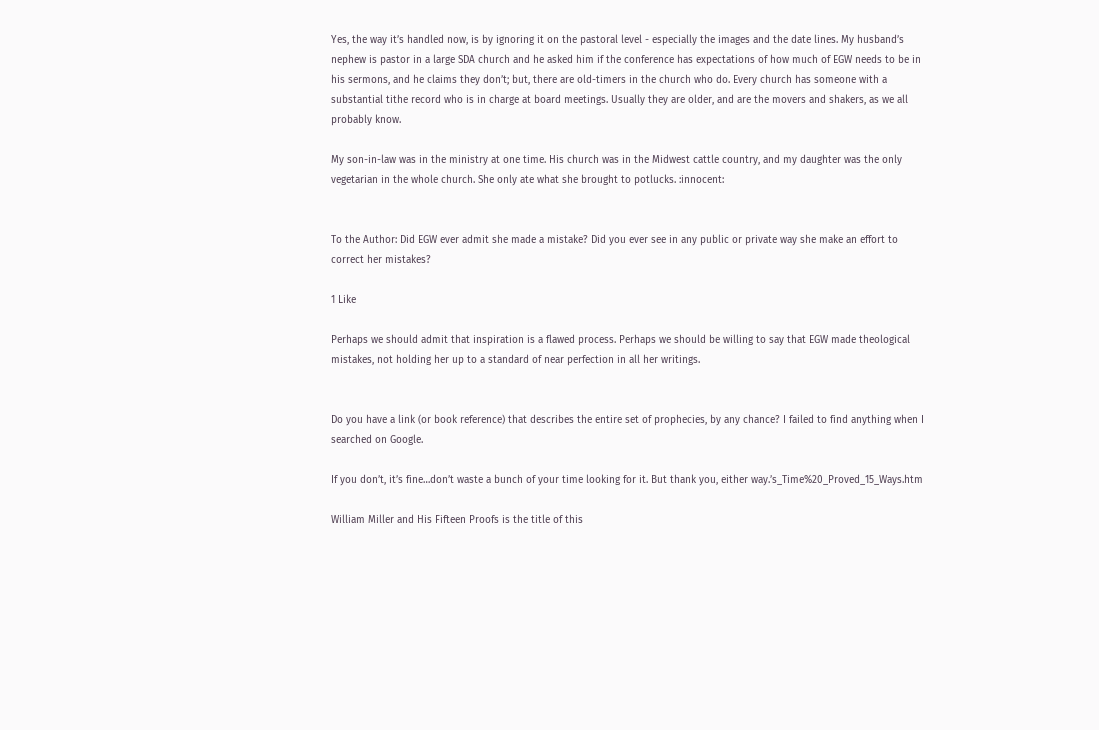Yes, the way it’s handled now, is by ignoring it on the pastoral level - especially the images and the date lines. My husband’s nephew is pastor in a large SDA church and he asked him if the conference has expectations of how much of EGW needs to be in his sermons, and he claims they don’t; but, there are old-timers in the church who do. Every church has someone with a substantial tithe record who is in charge at board meetings. Usually they are older, and are the movers and shakers, as we all probably know.

My son-in-law was in the ministry at one time. His church was in the Midwest cattle country, and my daughter was the only vegetarian in the whole church. She only ate what she brought to potlucks. :innocent:


To the Author: Did EGW ever admit she made a mistake? Did you ever see in any public or private way she make an effort to correct her mistakes?

1 Like

Perhaps we should admit that inspiration is a flawed process. Perhaps we should be willing to say that EGW made theological mistakes, not holding her up to a standard of near perfection in all her writings.


Do you have a link (or book reference) that describes the entire set of prophecies, by any chance? I failed to find anything when I searched on Google.

If you don’t, it’s fine…don’t waste a bunch of your time looking for it. But thank you, either way.’s_Time%20_Proved_15_Ways.htm

William Miller and His Fifteen Proofs is the title of this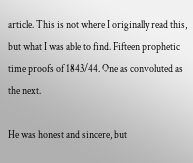article. This is not where I originally read this, but what I was able to find. Fifteen prophetic time proofs of 1843/44. One as convoluted as the next.

He was honest and sincere, but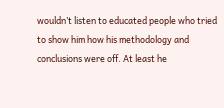wouldn’t listen to educated people who tried to show him how his methodology and conclusions were off. At least he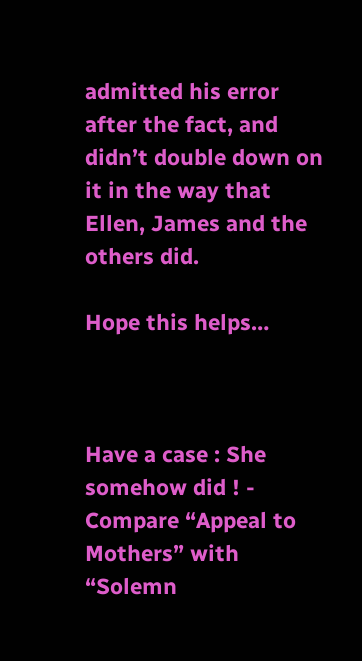admitted his error after the fact, and didn’t double down on it in the way that Ellen, James and the others did.

Hope this helps…



Have a case : She somehow did ! - Compare “Appeal to Mothers” with “Solemn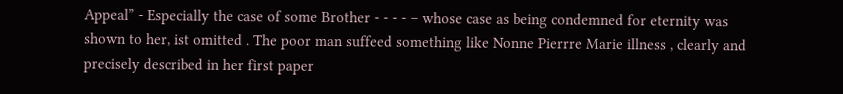Appeal” - Especially the case of some Brother - - - - – whose case as being condemned for eternity was shown to her, ist omitted . The poor man suffeed something like Nonne Pierrre Marie illness , clearly and precisely described in her first paper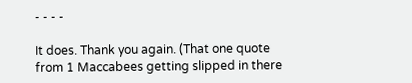- - - -

It does. Thank you again. (That one quote from 1 Maccabees getting slipped in there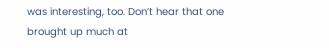was interesting, too. Don’t hear that one brought up much at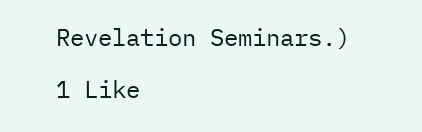Revelation Seminars.)

1 Like